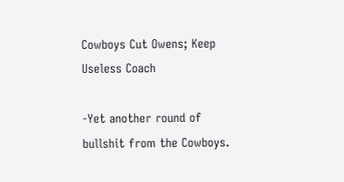Cowboys Cut Owens; Keep Useless Coach

-Yet another round of bullshit from the Cowboys.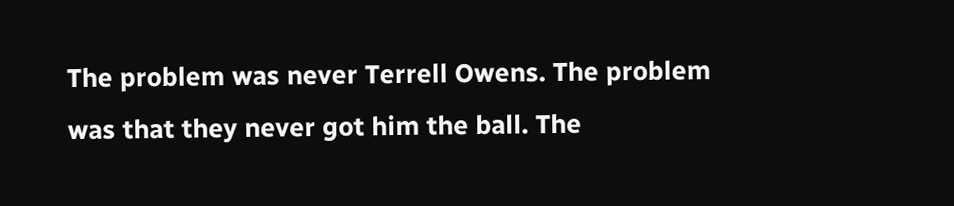The problem was never Terrell Owens. The problem was that they never got him the ball. The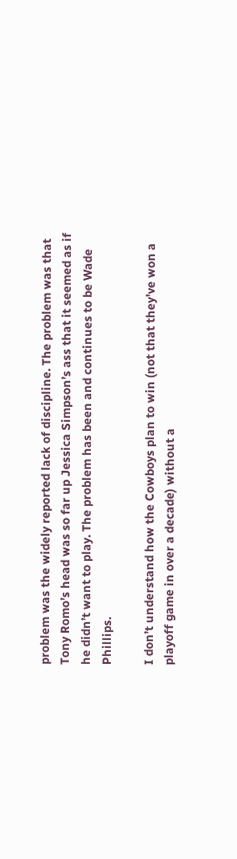problem was the widely reported lack of discipline. The problem was that Tony Romo’s head was so far up Jessica Simpson’s ass that it seemed as if he didn’t want to play. The problem has been and continues to be Wade Phillips.

I don’t understand how the Cowboys plan to win (not that they’ve won a playoff game in over a decade) without a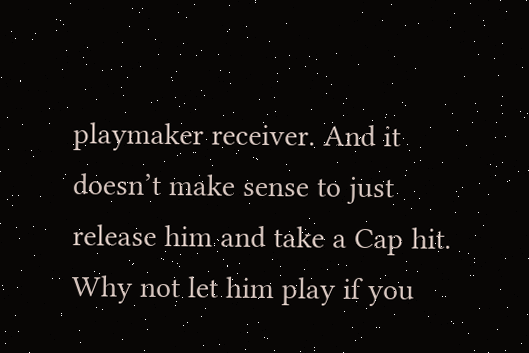playmaker receiver. And it doesn’t make sense to just release him and take a Cap hit. Why not let him play if you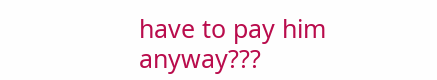have to pay him anyway???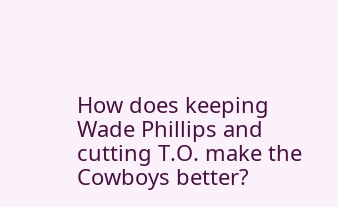How does keeping Wade Phillips and cutting T.O. make the Cowboys better?